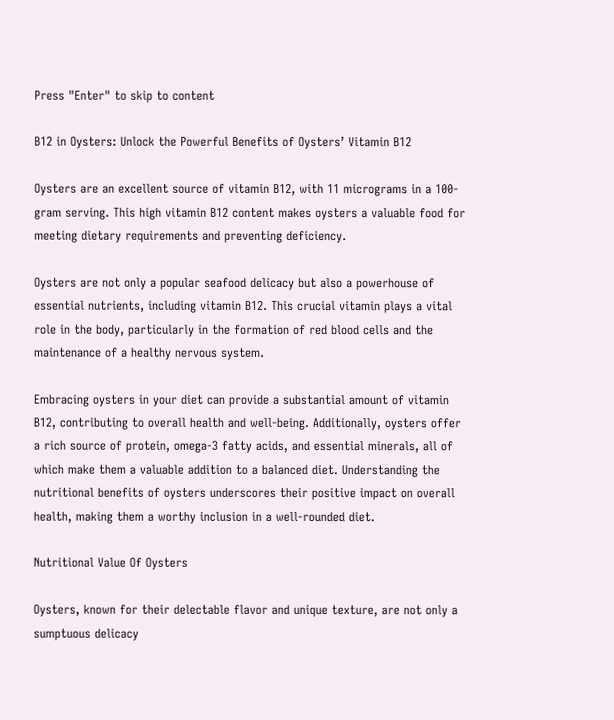Press "Enter" to skip to content

B12 in Oysters: Unlock the Powerful Benefits of Oysters’ Vitamin B12

Oysters are an excellent source of vitamin B12, with 11 micrograms in a 100-gram serving. This high vitamin B12 content makes oysters a valuable food for meeting dietary requirements and preventing deficiency.

Oysters are not only a popular seafood delicacy but also a powerhouse of essential nutrients, including vitamin B12. This crucial vitamin plays a vital role in the body, particularly in the formation of red blood cells and the maintenance of a healthy nervous system.

Embracing oysters in your diet can provide a substantial amount of vitamin B12, contributing to overall health and well-being. Additionally, oysters offer a rich source of protein, omega-3 fatty acids, and essential minerals, all of which make them a valuable addition to a balanced diet. Understanding the nutritional benefits of oysters underscores their positive impact on overall health, making them a worthy inclusion in a well-rounded diet.

Nutritional Value Of Oysters

Oysters, known for their delectable flavor and unique texture, are not only a sumptuous delicacy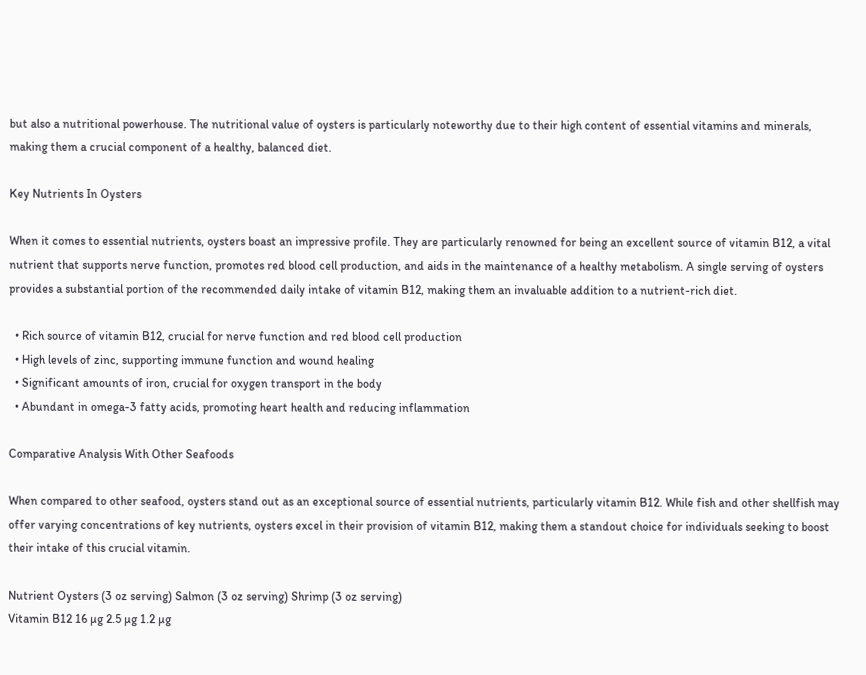but also a nutritional powerhouse. The nutritional value of oysters is particularly noteworthy due to their high content of essential vitamins and minerals, making them a crucial component of a healthy, balanced diet.

Key Nutrients In Oysters

When it comes to essential nutrients, oysters boast an impressive profile. They are particularly renowned for being an excellent source of vitamin B12, a vital nutrient that supports nerve function, promotes red blood cell production, and aids in the maintenance of a healthy metabolism. A single serving of oysters provides a substantial portion of the recommended daily intake of vitamin B12, making them an invaluable addition to a nutrient-rich diet.

  • Rich source of vitamin B12, crucial for nerve function and red blood cell production
  • High levels of zinc, supporting immune function and wound healing
  • Significant amounts of iron, crucial for oxygen transport in the body
  • Abundant in omega-3 fatty acids, promoting heart health and reducing inflammation

Comparative Analysis With Other Seafoods

When compared to other seafood, oysters stand out as an exceptional source of essential nutrients, particularly vitamin B12. While fish and other shellfish may offer varying concentrations of key nutrients, oysters excel in their provision of vitamin B12, making them a standout choice for individuals seeking to boost their intake of this crucial vitamin.

Nutrient Oysters (3 oz serving) Salmon (3 oz serving) Shrimp (3 oz serving)
Vitamin B12 16 µg 2.5 µg 1.2 µg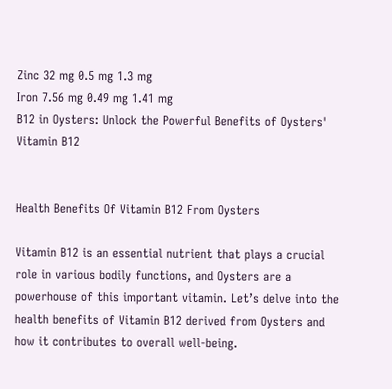Zinc 32 mg 0.5 mg 1.3 mg
Iron 7.56 mg 0.49 mg 1.41 mg
B12 in Oysters: Unlock the Powerful Benefits of Oysters' Vitamin B12


Health Benefits Of Vitamin B12 From Oysters

Vitamin B12 is an essential nutrient that plays a crucial role in various bodily functions, and Oysters are a powerhouse of this important vitamin. Let’s delve into the health benefits of Vitamin B12 derived from Oysters and how it contributes to overall well-being.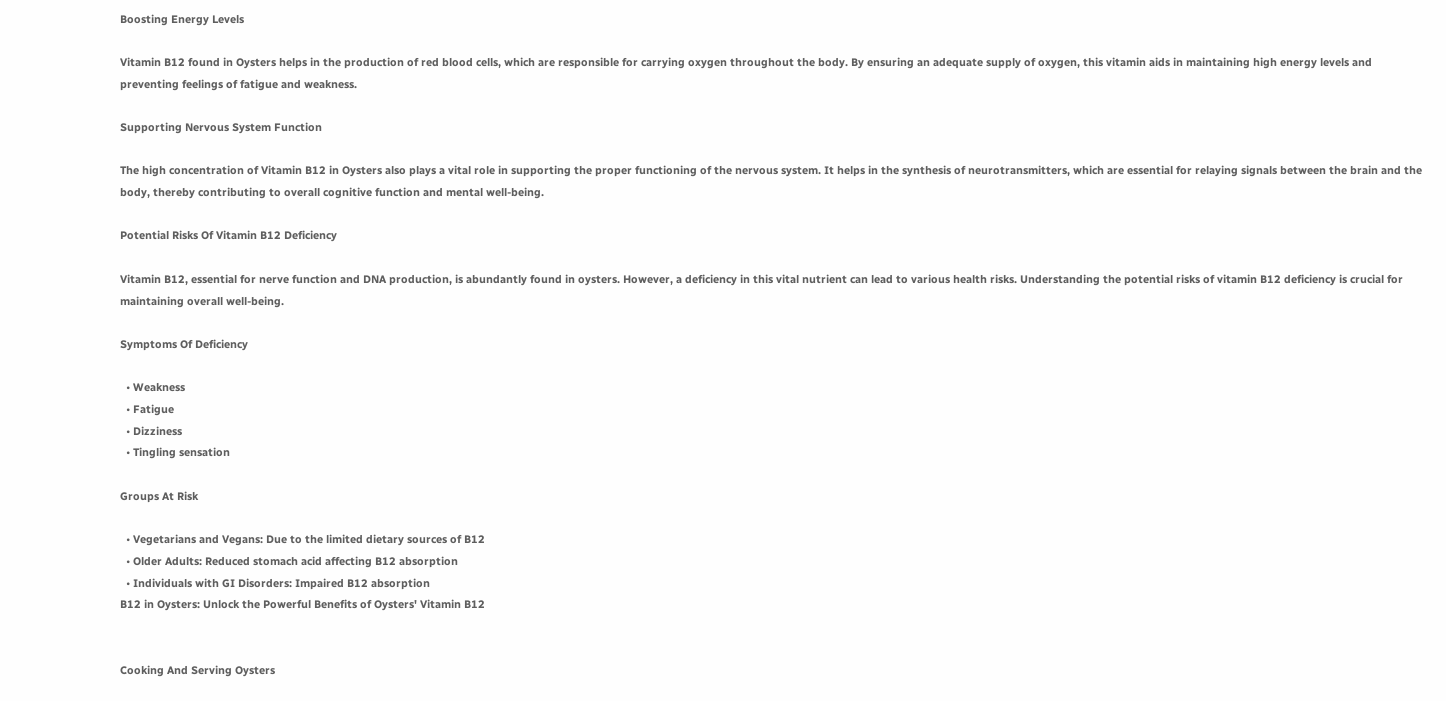Boosting Energy Levels

Vitamin B12 found in Oysters helps in the production of red blood cells, which are responsible for carrying oxygen throughout the body. By ensuring an adequate supply of oxygen, this vitamin aids in maintaining high energy levels and preventing feelings of fatigue and weakness.

Supporting Nervous System Function

The high concentration of Vitamin B12 in Oysters also plays a vital role in supporting the proper functioning of the nervous system. It helps in the synthesis of neurotransmitters, which are essential for relaying signals between the brain and the body, thereby contributing to overall cognitive function and mental well-being.

Potential Risks Of Vitamin B12 Deficiency

Vitamin B12, essential for nerve function and DNA production, is abundantly found in oysters. However, a deficiency in this vital nutrient can lead to various health risks. Understanding the potential risks of vitamin B12 deficiency is crucial for maintaining overall well-being.

Symptoms Of Deficiency

  • Weakness
  • Fatigue
  • Dizziness
  • Tingling sensation

Groups At Risk

  • Vegetarians and Vegans: Due to the limited dietary sources of B12
  • Older Adults: Reduced stomach acid affecting B12 absorption
  • Individuals with GI Disorders: Impaired B12 absorption
B12 in Oysters: Unlock the Powerful Benefits of Oysters' Vitamin B12


Cooking And Serving Oysters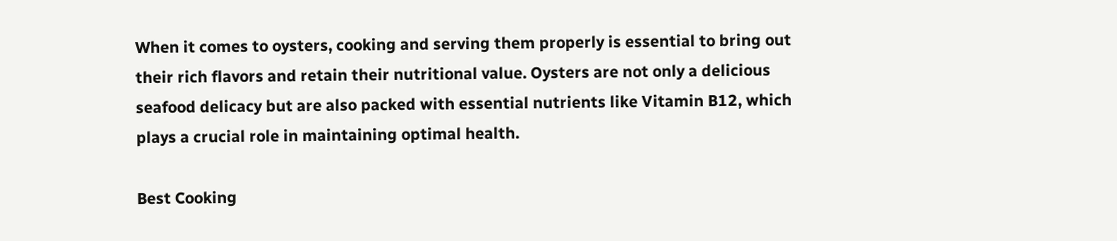When it comes to oysters, cooking and serving them properly is essential to bring out their rich flavors and retain their nutritional value. Oysters are not only a delicious seafood delicacy but are also packed with essential nutrients like Vitamin B12, which plays a crucial role in maintaining optimal health.

Best Cooking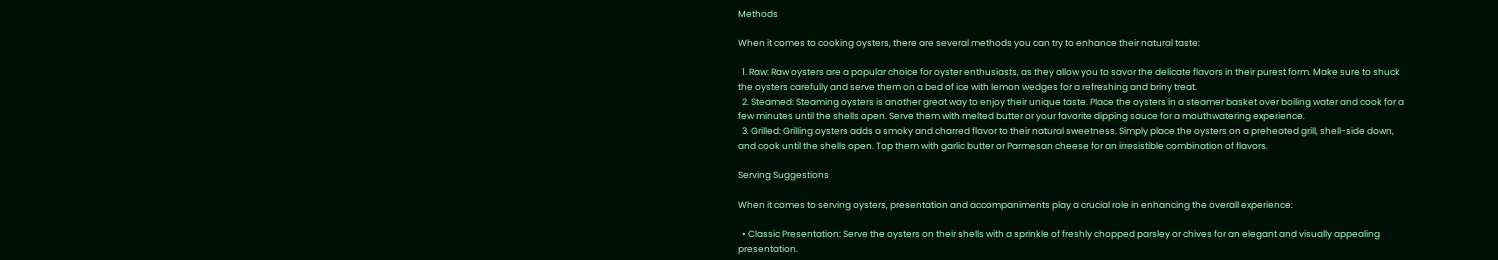Methods

When it comes to cooking oysters, there are several methods you can try to enhance their natural taste:

  1. Raw: Raw oysters are a popular choice for oyster enthusiasts, as they allow you to savor the delicate flavors in their purest form. Make sure to shuck the oysters carefully and serve them on a bed of ice with lemon wedges for a refreshing and briny treat.
  2. Steamed: Steaming oysters is another great way to enjoy their unique taste. Place the oysters in a steamer basket over boiling water and cook for a few minutes until the shells open. Serve them with melted butter or your favorite dipping sauce for a mouthwatering experience.
  3. Grilled: Grilling oysters adds a smoky and charred flavor to their natural sweetness. Simply place the oysters on a preheated grill, shell-side down, and cook until the shells open. Top them with garlic butter or Parmesan cheese for an irresistible combination of flavors.

Serving Suggestions

When it comes to serving oysters, presentation and accompaniments play a crucial role in enhancing the overall experience:

  • Classic Presentation: Serve the oysters on their shells with a sprinkle of freshly chopped parsley or chives for an elegant and visually appealing presentation.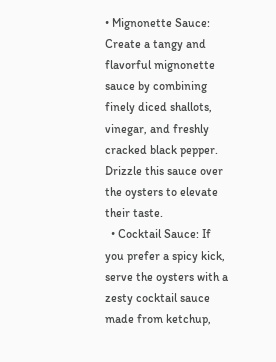• Mignonette Sauce: Create a tangy and flavorful mignonette sauce by combining finely diced shallots, vinegar, and freshly cracked black pepper. Drizzle this sauce over the oysters to elevate their taste.
  • Cocktail Sauce: If you prefer a spicy kick, serve the oysters with a zesty cocktail sauce made from ketchup,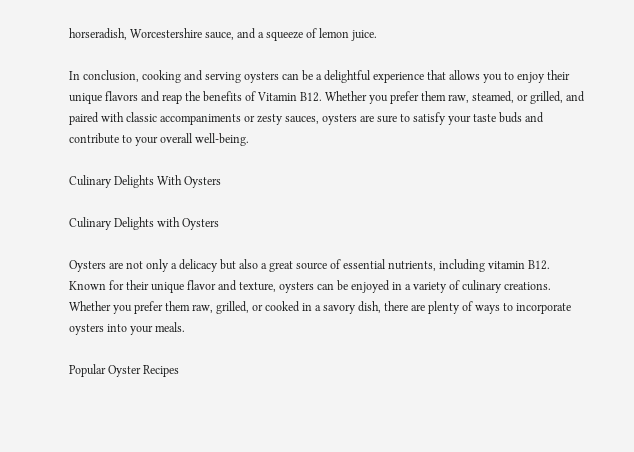horseradish, Worcestershire sauce, and a squeeze of lemon juice.

In conclusion, cooking and serving oysters can be a delightful experience that allows you to enjoy their unique flavors and reap the benefits of Vitamin B12. Whether you prefer them raw, steamed, or grilled, and paired with classic accompaniments or zesty sauces, oysters are sure to satisfy your taste buds and contribute to your overall well-being.

Culinary Delights With Oysters

Culinary Delights with Oysters

Oysters are not only a delicacy but also a great source of essential nutrients, including vitamin B12. Known for their unique flavor and texture, oysters can be enjoyed in a variety of culinary creations. Whether you prefer them raw, grilled, or cooked in a savory dish, there are plenty of ways to incorporate oysters into your meals.

Popular Oyster Recipes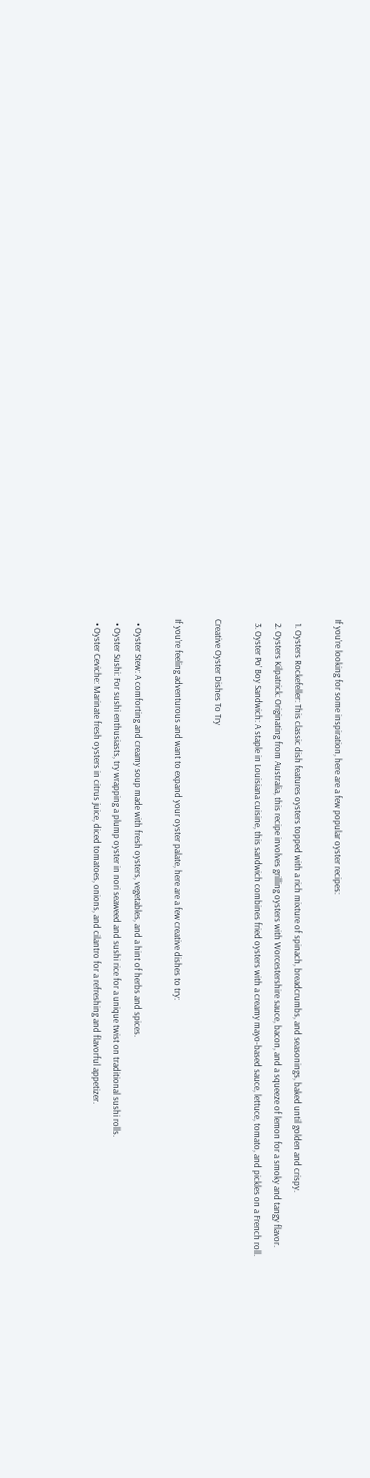If you’re looking for some inspiration, here are a few popular oyster recipes:

  1. Oysters Rockefeller: This classic dish features oysters topped with a rich mixture of spinach, breadcrumbs, and seasonings, baked until golden and crispy.
  2. Oysters Kilpatrick: Originating from Australia, this recipe involves grilling oysters with Worcestershire sauce, bacon, and a squeeze of lemon for a smoky and tangy flavor.
  3. Oyster Po’ Boy Sandwich: A staple in Louisiana cuisine, this sandwich combines fried oysters with a creamy mayo-based sauce, lettuce, tomato, and pickles on a French roll.

Creative Oyster Dishes To Try

If you’re feeling adventurous and want to expand your oyster palate, here are a few creative dishes to try:

  • Oyster Stew: A comforting and creamy soup made with fresh oysters, vegetables, and a hint of herbs and spices.
  • Oyster Sushi: For sushi enthusiasts, try wrapping a plump oyster in nori seaweed and sushi rice for a unique twist on traditional sushi rolls.
  • Oyster Ceviche: Marinate fresh oysters in citrus juice, diced tomatoes, onions, and cilantro for a refreshing and flavorful appetizer.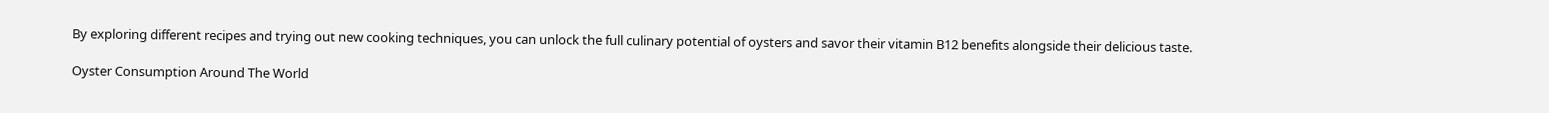By exploring different recipes and trying out new cooking techniques, you can unlock the full culinary potential of oysters and savor their vitamin B12 benefits alongside their delicious taste.

Oyster Consumption Around The World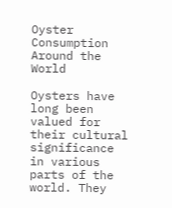Oyster Consumption Around the World

Oysters have long been valued for their cultural significance in various parts of the world. They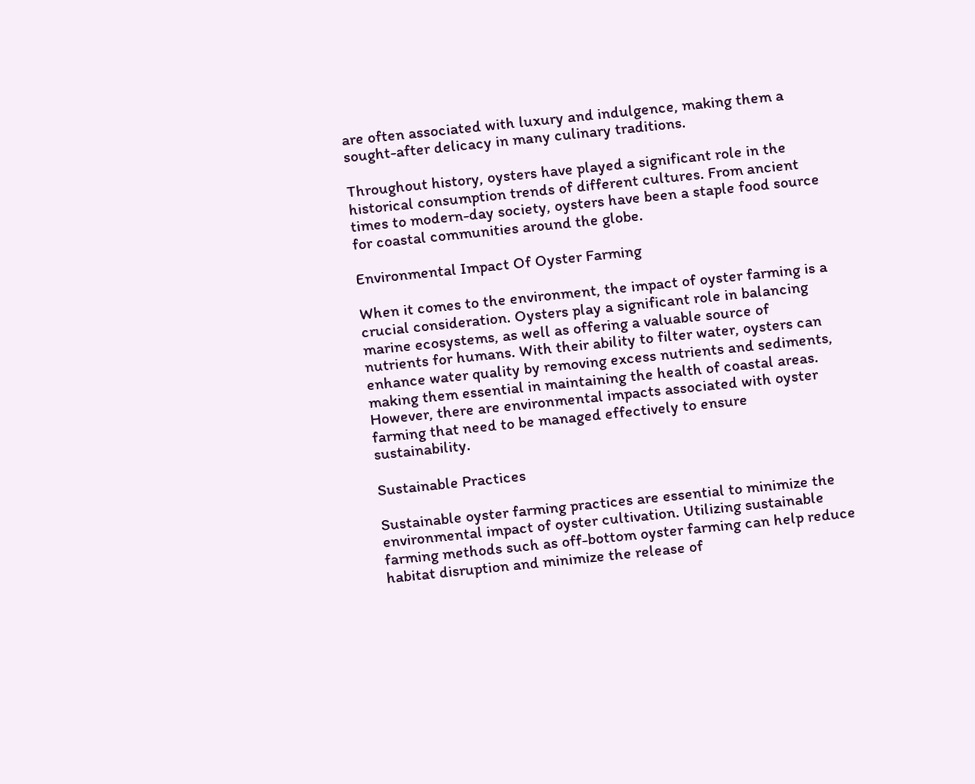are often associated with luxury and indulgence, making them a sought-after delicacy in many culinary traditions.

Throughout history, oysters have played a significant role in the historical consumption trends of different cultures. From ancient times to modern-day society, oysters have been a staple food source for coastal communities around the globe.

Environmental Impact Of Oyster Farming

When it comes to the environment, the impact of oyster farming is a crucial consideration. Oysters play a significant role in balancing marine ecosystems, as well as offering a valuable source of nutrients for humans. With their ability to filter water, oysters can enhance water quality by removing excess nutrients and sediments, making them essential in maintaining the health of coastal areas. However, there are environmental impacts associated with oyster farming that need to be managed effectively to ensure sustainability.

Sustainable Practices

Sustainable oyster farming practices are essential to minimize the environmental impact of oyster cultivation. Utilizing sustainable farming methods such as off-bottom oyster farming can help reduce habitat disruption and minimize the release of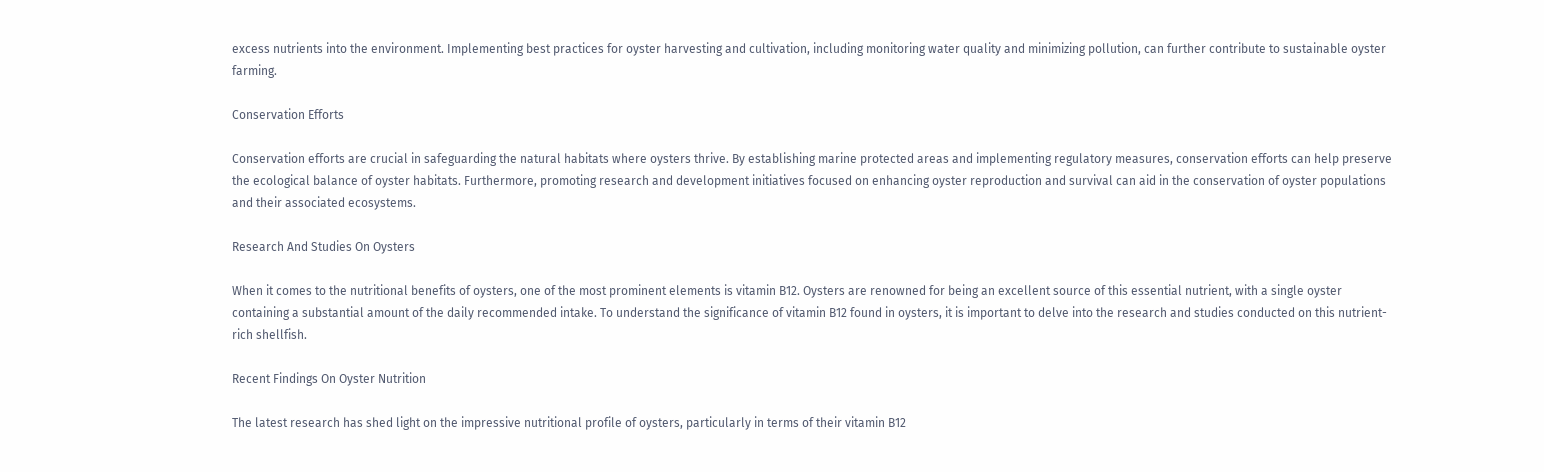excess nutrients into the environment. Implementing best practices for oyster harvesting and cultivation, including monitoring water quality and minimizing pollution, can further contribute to sustainable oyster farming.

Conservation Efforts

Conservation efforts are crucial in safeguarding the natural habitats where oysters thrive. By establishing marine protected areas and implementing regulatory measures, conservation efforts can help preserve the ecological balance of oyster habitats. Furthermore, promoting research and development initiatives focused on enhancing oyster reproduction and survival can aid in the conservation of oyster populations and their associated ecosystems.

Research And Studies On Oysters

When it comes to the nutritional benefits of oysters, one of the most prominent elements is vitamin B12. Oysters are renowned for being an excellent source of this essential nutrient, with a single oyster containing a substantial amount of the daily recommended intake. To understand the significance of vitamin B12 found in oysters, it is important to delve into the research and studies conducted on this nutrient-rich shellfish.

Recent Findings On Oyster Nutrition

The latest research has shed light on the impressive nutritional profile of oysters, particularly in terms of their vitamin B12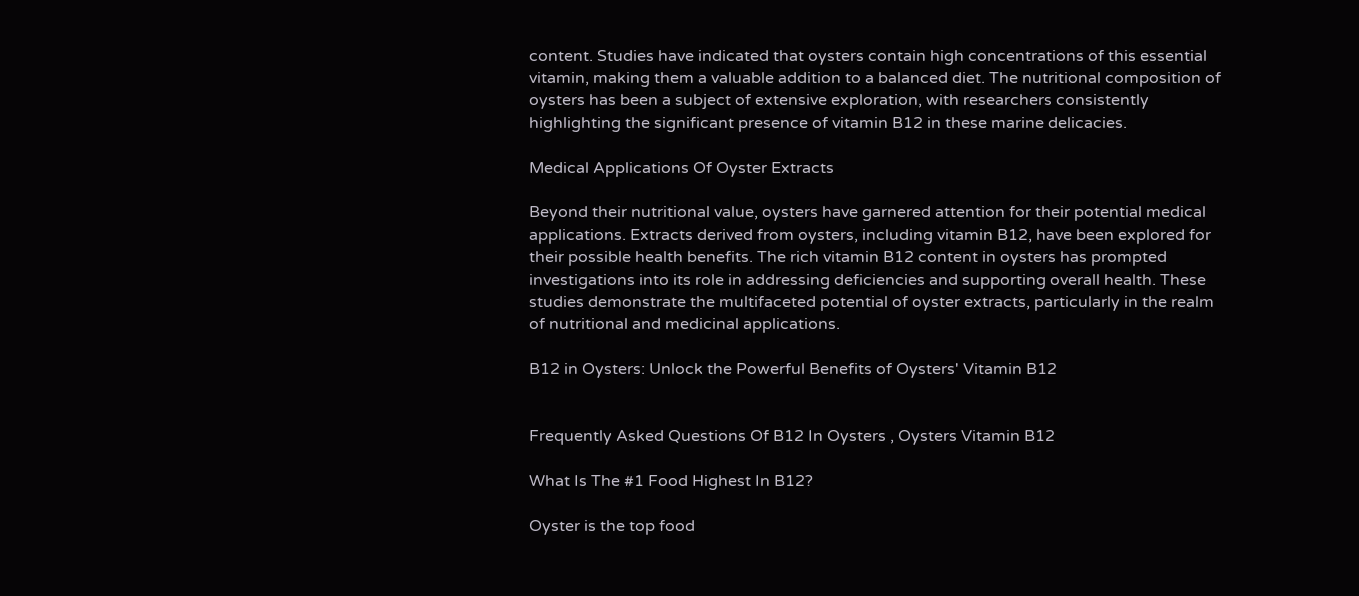content. Studies have indicated that oysters contain high concentrations of this essential vitamin, making them a valuable addition to a balanced diet. The nutritional composition of oysters has been a subject of extensive exploration, with researchers consistently highlighting the significant presence of vitamin B12 in these marine delicacies.

Medical Applications Of Oyster Extracts

Beyond their nutritional value, oysters have garnered attention for their potential medical applications. Extracts derived from oysters, including vitamin B12, have been explored for their possible health benefits. The rich vitamin B12 content in oysters has prompted investigations into its role in addressing deficiencies and supporting overall health. These studies demonstrate the multifaceted potential of oyster extracts, particularly in the realm of nutritional and medicinal applications.

B12 in Oysters: Unlock the Powerful Benefits of Oysters' Vitamin B12


Frequently Asked Questions Of B12 In Oysters , Oysters Vitamin B12

What Is The #1 Food Highest In B12?

Oyster is the top food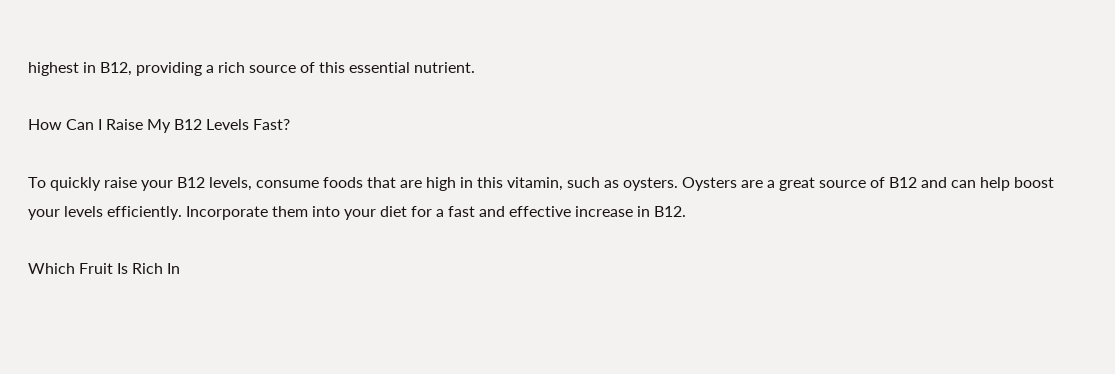highest in B12, providing a rich source of this essential nutrient.

How Can I Raise My B12 Levels Fast?

To quickly raise your B12 levels, consume foods that are high in this vitamin, such as oysters. Oysters are a great source of B12 and can help boost your levels efficiently. Incorporate them into your diet for a fast and effective increase in B12.

Which Fruit Is Rich In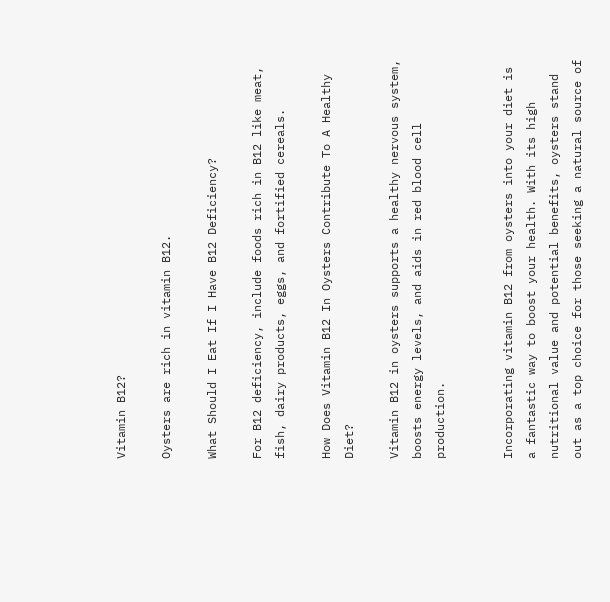Vitamin B12?

Oysters are rich in vitamin B12.

What Should I Eat If I Have B12 Deficiency?

For B12 deficiency, include foods rich in B12 like meat, fish, dairy products, eggs, and fortified cereals.

How Does Vitamin B12 In Oysters Contribute To A Healthy Diet?

Vitamin B12 in oysters supports a healthy nervous system, boosts energy levels, and aids in red blood cell production.


Incorporating vitamin B12 from oysters into your diet is a fantastic way to boost your health. With its high nutritional value and potential benefits, oysters stand out as a top choice for those seeking a natural source of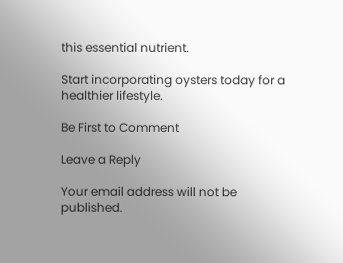this essential nutrient.

Start incorporating oysters today for a healthier lifestyle.

Be First to Comment

Leave a Reply

Your email address will not be published.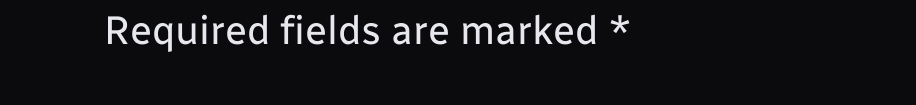Required fields are marked *